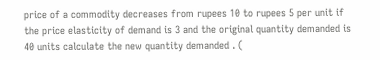price of a commodity decreases from rupees 10 to rupees 5 per unit if the price elasticity of demand is 3 and the original quantity demanded is 40 units calculate the new quantity demanded . (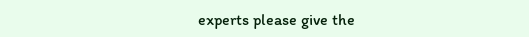experts please give the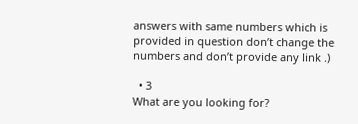answers with same numbers which is provided in question don’t change the numbers and don’t provide any link .)

  • 3
What are you looking for?